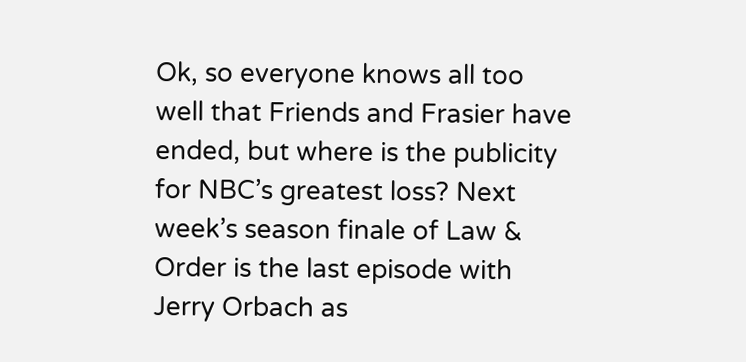Ok, so everyone knows all too well that Friends and Frasier have ended, but where is the publicity for NBC’s greatest loss? Next week’s season finale of Law & Order is the last episode with Jerry Orbach as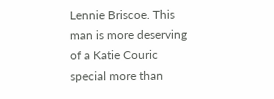Lennie Briscoe. This man is more deserving of a Katie Couric special more than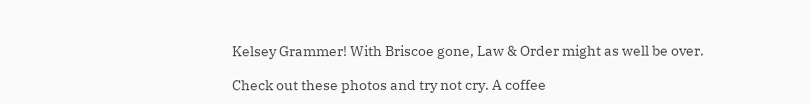Kelsey Grammer! With Briscoe gone, Law & Order might as well be over.

Check out these photos and try not cry. A coffee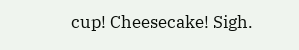cup! Cheesecake! Sigh.